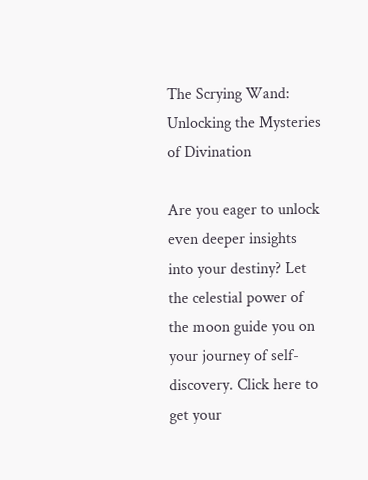The Scrying Wand: Unlocking the Mysteries of Divination

Are you eager to unlock even deeper insights into your destiny? Let the celestial power of the moon guide you on your journey of self-discovery. Click here to get your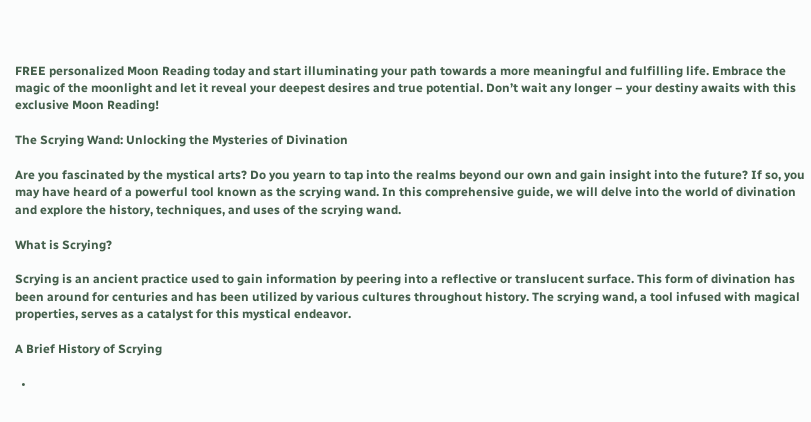FREE personalized Moon Reading today and start illuminating your path towards a more meaningful and fulfilling life. Embrace the magic of the moonlight and let it reveal your deepest desires and true potential. Don’t wait any longer – your destiny awaits with this exclusive Moon Reading!

The Scrying Wand: Unlocking the Mysteries of Divination

Are you fascinated by the mystical arts? Do you yearn to tap into the realms beyond our own and gain insight into the future? If so, you may have heard of a powerful tool known as the scrying wand. In this comprehensive guide, we will delve into the world of divination and explore the history, techniques, and uses of the scrying wand.

What is Scrying?

Scrying is an ancient practice used to gain information by peering into a reflective or translucent surface. This form of divination has been around for centuries and has been utilized by various cultures throughout history. The scrying wand, a tool infused with magical properties, serves as a catalyst for this mystical endeavor.

A Brief History of Scrying

  •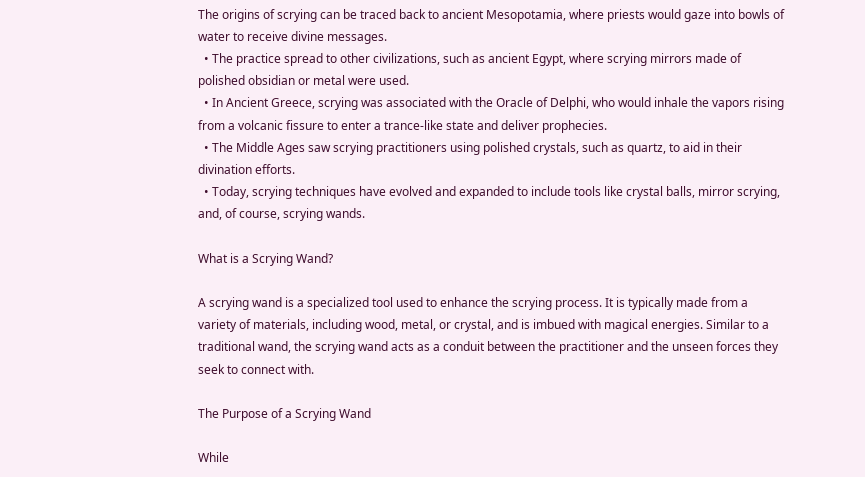The origins of scrying can be traced back to ancient Mesopotamia, where priests would gaze into bowls of water to receive divine messages.
  • The practice spread to other civilizations, such as ancient Egypt, where scrying mirrors made of polished obsidian or metal were used.
  • In Ancient Greece, scrying was associated with the Oracle of Delphi, who would inhale the vapors rising from a volcanic fissure to enter a trance-like state and deliver prophecies.
  • The Middle Ages saw scrying practitioners using polished crystals, such as quartz, to aid in their divination efforts.
  • Today, scrying techniques have evolved and expanded to include tools like crystal balls, mirror scrying, and, of course, scrying wands.

What is a Scrying Wand?

A scrying wand is a specialized tool used to enhance the scrying process. It is typically made from a variety of materials, including wood, metal, or crystal, and is imbued with magical energies. Similar to a traditional wand, the scrying wand acts as a conduit between the practitioner and the unseen forces they seek to connect with.

The Purpose of a Scrying Wand

While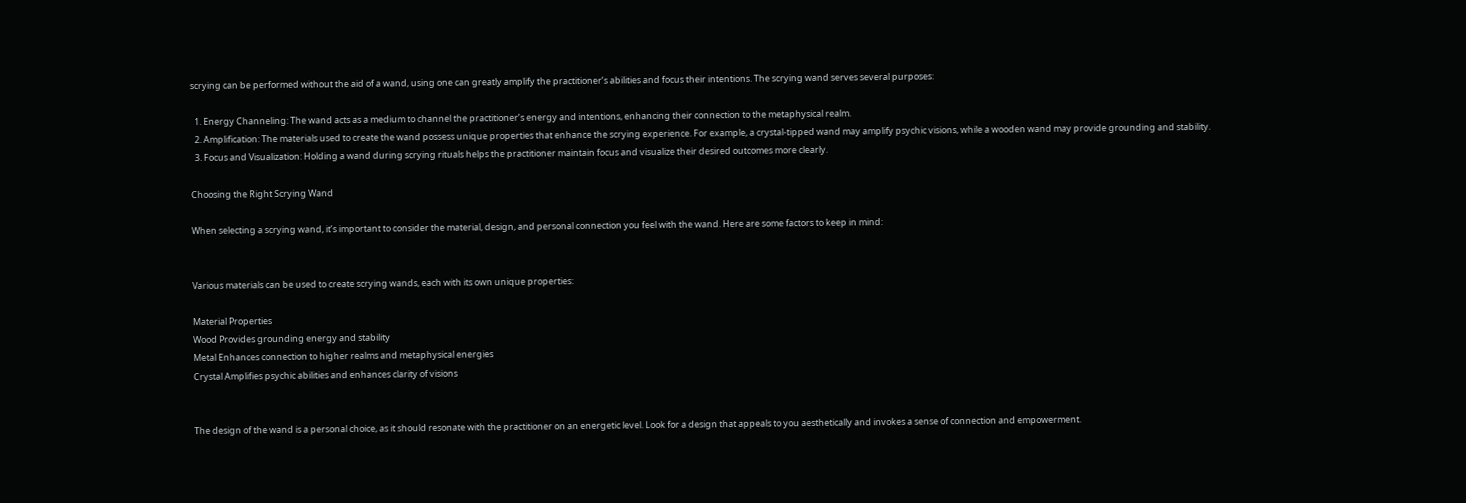scrying can be performed without the aid of a wand, using one can greatly amplify the practitioner’s abilities and focus their intentions. The scrying wand serves several purposes:

  1. Energy Channeling: The wand acts as a medium to channel the practitioner’s energy and intentions, enhancing their connection to the metaphysical realm.
  2. Amplification: The materials used to create the wand possess unique properties that enhance the scrying experience. For example, a crystal-tipped wand may amplify psychic visions, while a wooden wand may provide grounding and stability.
  3. Focus and Visualization: Holding a wand during scrying rituals helps the practitioner maintain focus and visualize their desired outcomes more clearly.

Choosing the Right Scrying Wand

When selecting a scrying wand, it’s important to consider the material, design, and personal connection you feel with the wand. Here are some factors to keep in mind:


Various materials can be used to create scrying wands, each with its own unique properties:

Material Properties
Wood Provides grounding energy and stability
Metal Enhances connection to higher realms and metaphysical energies
Crystal Amplifies psychic abilities and enhances clarity of visions


The design of the wand is a personal choice, as it should resonate with the practitioner on an energetic level. Look for a design that appeals to you aesthetically and invokes a sense of connection and empowerment.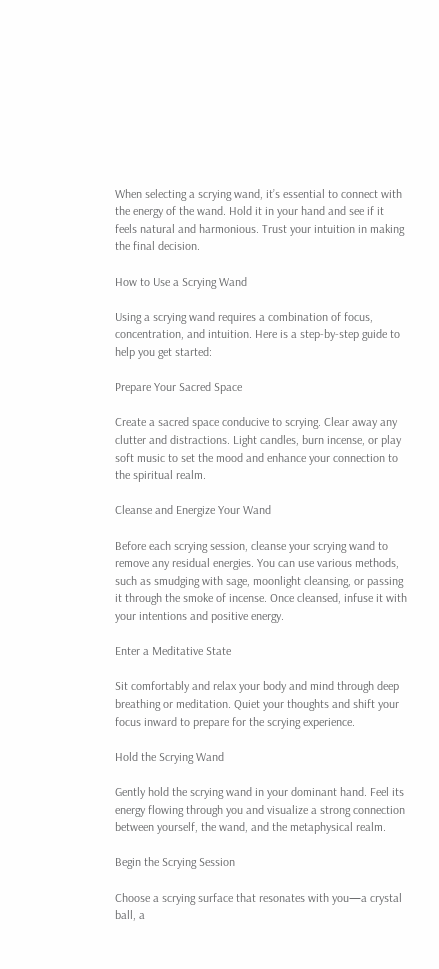When selecting a scrying wand, it’s essential to connect with the energy of the wand. Hold it in your hand and see if it feels natural and harmonious. Trust your intuition in making the final decision.

How to Use a Scrying Wand

Using a scrying wand requires a combination of focus, concentration, and intuition. Here is a step-by-step guide to help you get started:

Prepare Your Sacred Space

Create a sacred space conducive to scrying. Clear away any clutter and distractions. Light candles, burn incense, or play soft music to set the mood and enhance your connection to the spiritual realm.

Cleanse and Energize Your Wand

Before each scrying session, cleanse your scrying wand to remove any residual energies. You can use various methods, such as smudging with sage, moonlight cleansing, or passing it through the smoke of incense. Once cleansed, infuse it with your intentions and positive energy.

Enter a Meditative State

Sit comfortably and relax your body and mind through deep breathing or meditation. Quiet your thoughts and shift your focus inward to prepare for the scrying experience.

Hold the Scrying Wand

Gently hold the scrying wand in your dominant hand. Feel its energy flowing through you and visualize a strong connection between yourself, the wand, and the metaphysical realm.

Begin the Scrying Session

Choose a scrying surface that resonates with you—a crystal ball, a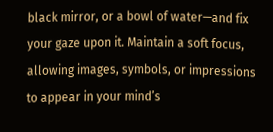black mirror, or a bowl of water—and fix your gaze upon it. Maintain a soft focus, allowing images, symbols, or impressions to appear in your mind’s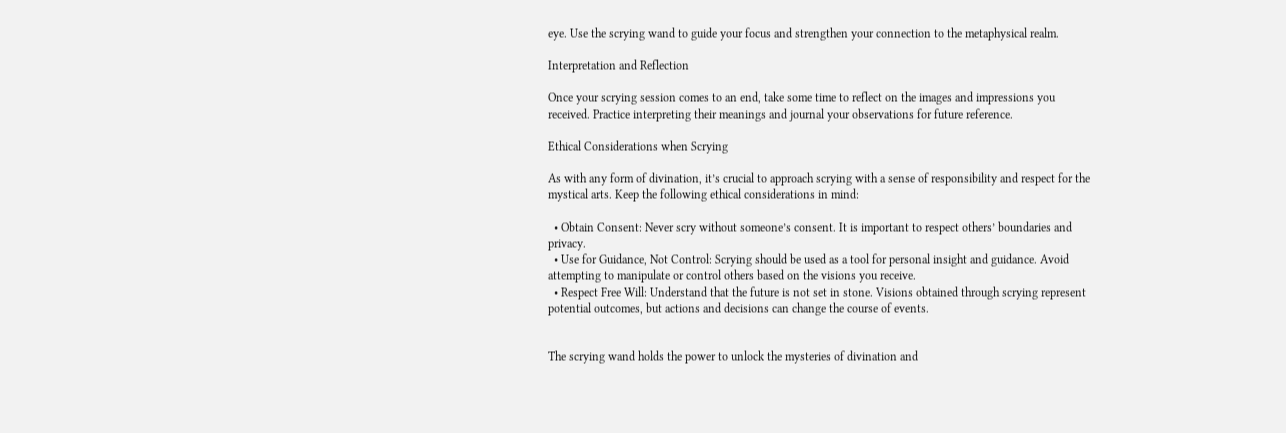eye. Use the scrying wand to guide your focus and strengthen your connection to the metaphysical realm.

Interpretation and Reflection

Once your scrying session comes to an end, take some time to reflect on the images and impressions you received. Practice interpreting their meanings and journal your observations for future reference.

Ethical Considerations when Scrying

As with any form of divination, it’s crucial to approach scrying with a sense of responsibility and respect for the mystical arts. Keep the following ethical considerations in mind:

  • Obtain Consent: Never scry without someone’s consent. It is important to respect others’ boundaries and privacy.
  • Use for Guidance, Not Control: Scrying should be used as a tool for personal insight and guidance. Avoid attempting to manipulate or control others based on the visions you receive.
  • Respect Free Will: Understand that the future is not set in stone. Visions obtained through scrying represent potential outcomes, but actions and decisions can change the course of events.


The scrying wand holds the power to unlock the mysteries of divination and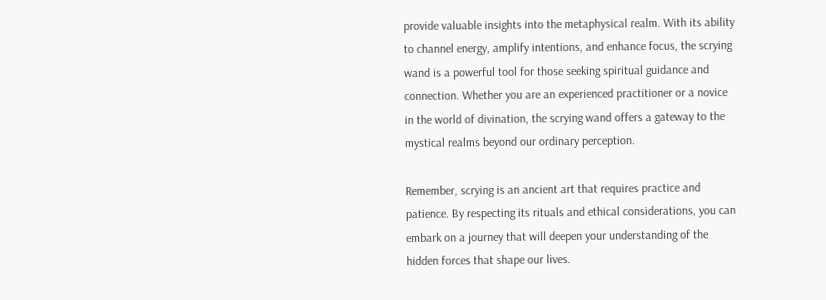provide valuable insights into the metaphysical realm. With its ability to channel energy, amplify intentions, and enhance focus, the scrying wand is a powerful tool for those seeking spiritual guidance and connection. Whether you are an experienced practitioner or a novice in the world of divination, the scrying wand offers a gateway to the mystical realms beyond our ordinary perception.

Remember, scrying is an ancient art that requires practice and patience. By respecting its rituals and ethical considerations, you can embark on a journey that will deepen your understanding of the hidden forces that shape our lives.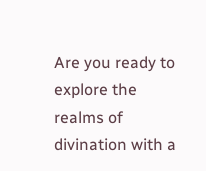Are you ready to explore the realms of divination with a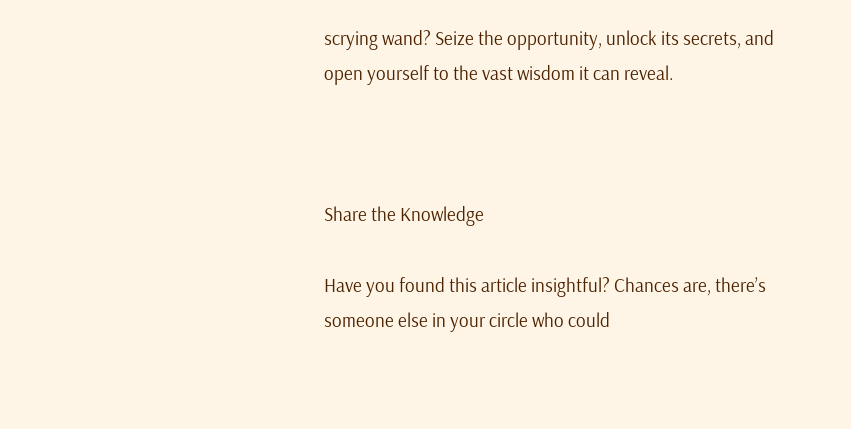scrying wand? Seize the opportunity, unlock its secrets, and open yourself to the vast wisdom it can reveal.



Share the Knowledge

Have you found this article insightful? Chances are, there’s someone else in your circle who could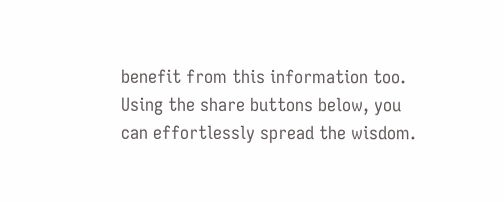benefit from this information too. Using the share buttons below, you can effortlessly spread the wisdom.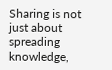Sharing is not just about spreading knowledge,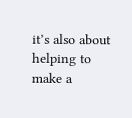it’s also about helping to make a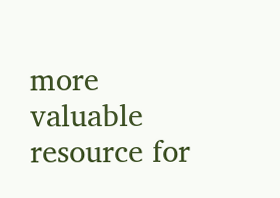more valuable resource for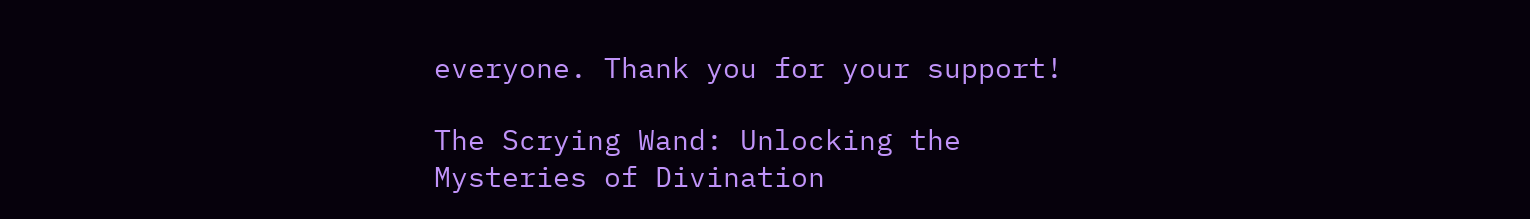everyone. Thank you for your support!

The Scrying Wand: Unlocking the Mysteries of Divination